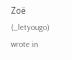Zoë (_letyougo) wrote in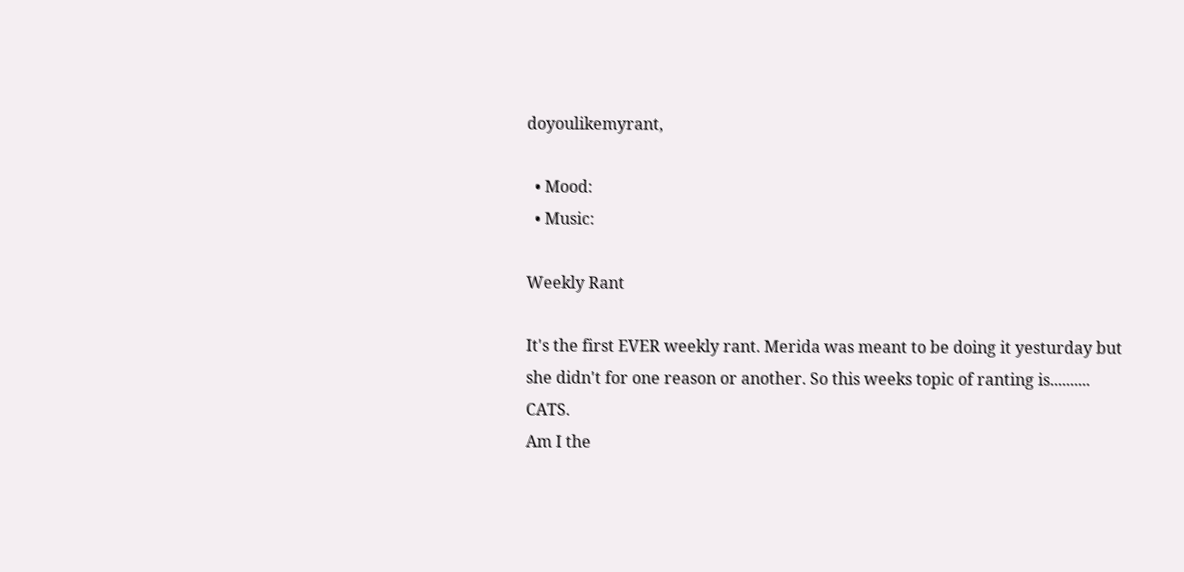doyoulikemyrant,

  • Mood:
  • Music:

Weekly Rant

It's the first EVER weekly rant. Merida was meant to be doing it yesturday but she didn't for one reason or another. So this weeks topic of ranting is.......... CATS.
Am I the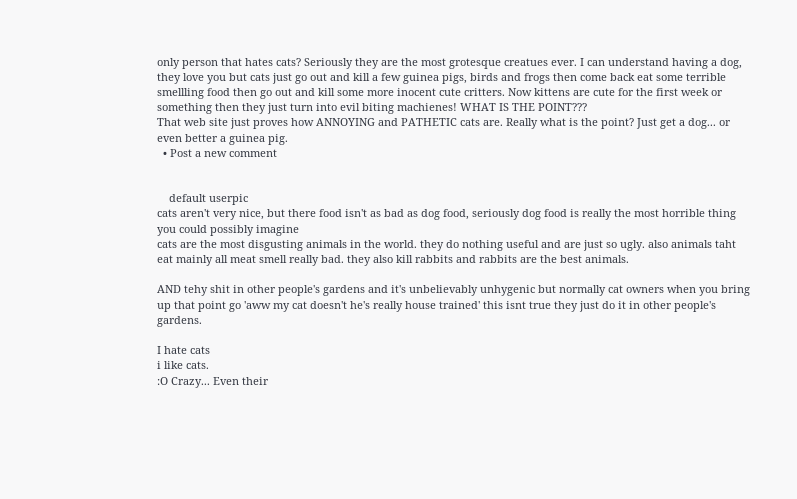only person that hates cats? Seriously they are the most grotesque creatues ever. I can understand having a dog, they love you but cats just go out and kill a few guinea pigs, birds and frogs then come back eat some terrible smellling food then go out and kill some more inocent cute critters. Now kittens are cute for the first week or something then they just turn into evil biting machienes! WHAT IS THE POINT???
That web site just proves how ANNOYING and PATHETIC cats are. Really what is the point? Just get a dog... or even better a guinea pig.
  • Post a new comment


    default userpic
cats aren't very nice, but there food isn't as bad as dog food, seriously dog food is really the most horrible thing you could possibly imagine
cats are the most disgusting animals in the world. they do nothing useful and are just so ugly. also animals taht eat mainly all meat smell really bad. they also kill rabbits and rabbits are the best animals.

AND tehy shit in other people's gardens and it's unbelievably unhygenic but normally cat owners when you bring up that point go 'aww my cat doesn't he's really house trained' this isnt true they just do it in other people's gardens.

I hate cats
i like cats.
:O Crazy... Even their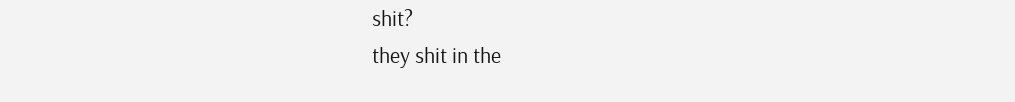shit?
they shit in the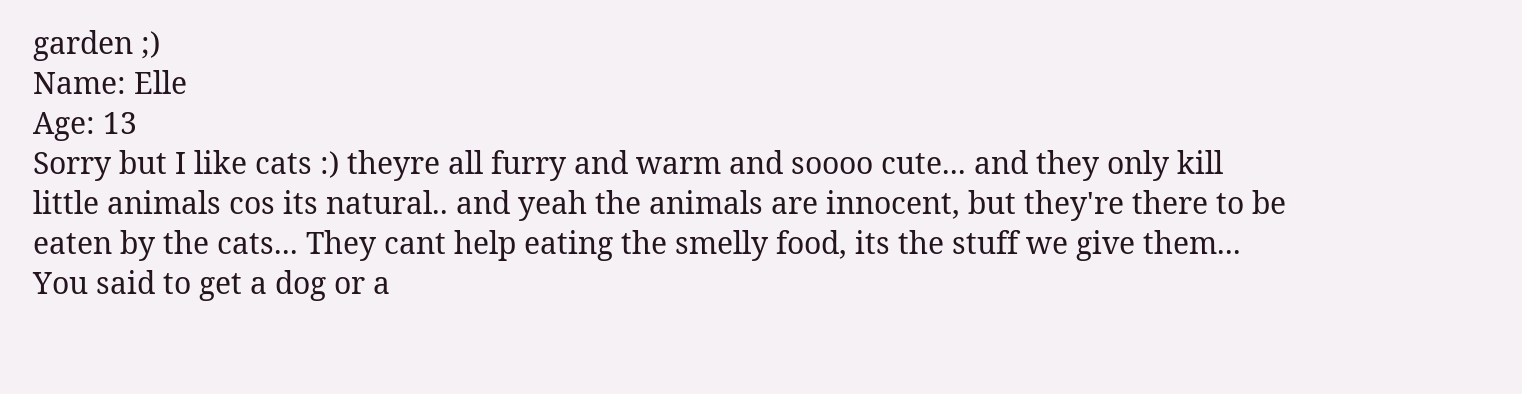garden ;)
Name: Elle
Age: 13
Sorry but I like cats :) theyre all furry and warm and soooo cute... and they only kill little animals cos its natural.. and yeah the animals are innocent, but they're there to be eaten by the cats... They cant help eating the smelly food, its the stuff we give them...
You said to get a dog or a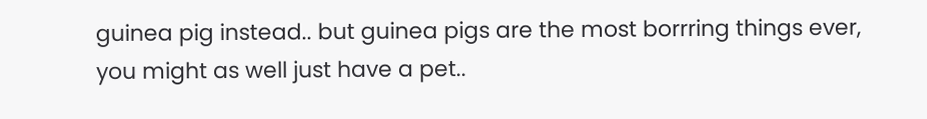guinea pig instead.. but guinea pigs are the most borrring things ever, you might as well just have a pet..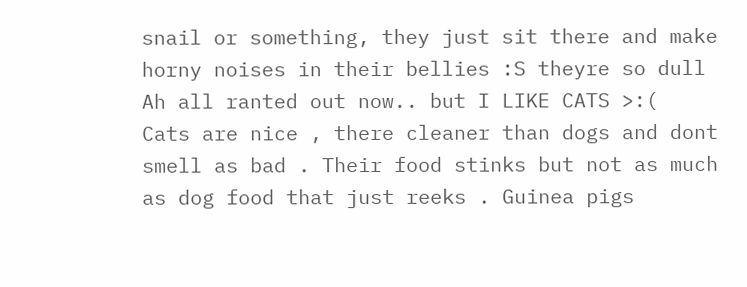snail or something, they just sit there and make horny noises in their bellies :S theyre so dull
Ah all ranted out now.. but I LIKE CATS >:(
Cats are nice , there cleaner than dogs and dont smell as bad . Their food stinks but not as much as dog food that just reeks . Guinea pigs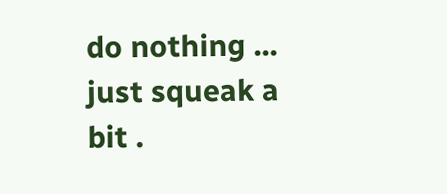do nothing ... just squeak a bit .